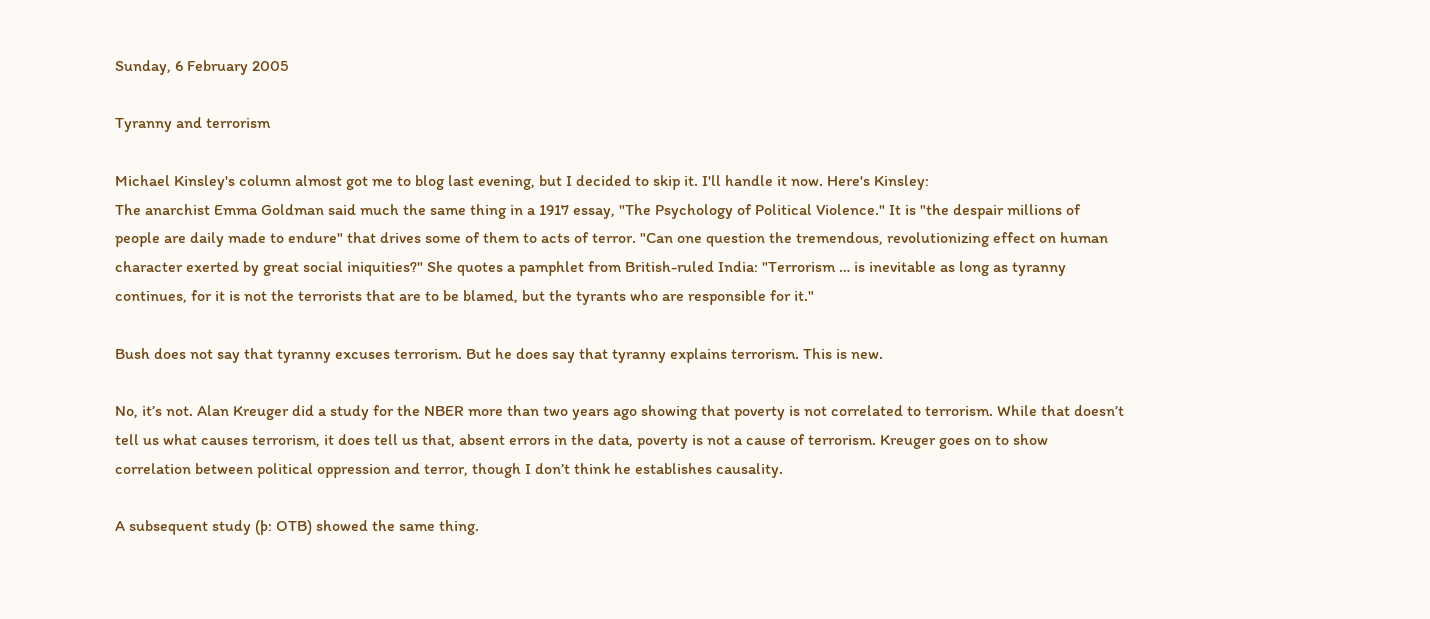Sunday, 6 February 2005

Tyranny and terrorism

Michael Kinsley's column almost got me to blog last evening, but I decided to skip it. I'll handle it now. Here's Kinsley:
The anarchist Emma Goldman said much the same thing in a 1917 essay, "The Psychology of Political Violence." It is "the despair millions of people are daily made to endure" that drives some of them to acts of terror. "Can one question the tremendous, revolutionizing effect on human character exerted by great social iniquities?" She quotes a pamphlet from British-ruled India: "Terrorism … is inevitable as long as tyranny continues, for it is not the terrorists that are to be blamed, but the tyrants who are responsible for it."

Bush does not say that tyranny excuses terrorism. But he does say that tyranny explains terrorism. This is new.

No, it’s not. Alan Kreuger did a study for the NBER more than two years ago showing that poverty is not correlated to terrorism. While that doesn’t tell us what causes terrorism, it does tell us that, absent errors in the data, poverty is not a cause of terrorism. Kreuger goes on to show correlation between political oppression and terror, though I don’t think he establishes causality.

A subsequent study (þ: OTB) showed the same thing.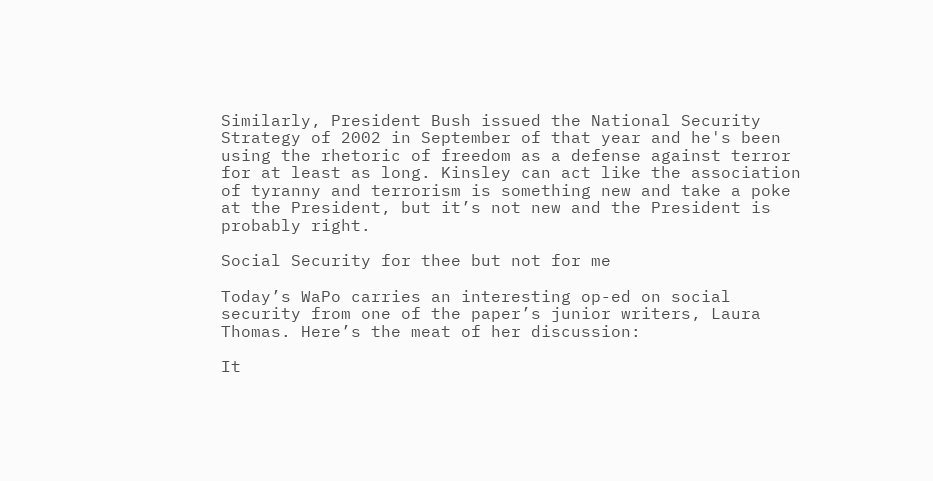Similarly, President Bush issued the National Security Strategy of 2002 in September of that year and he's been using the rhetoric of freedom as a defense against terror for at least as long. Kinsley can act like the association of tyranny and terrorism is something new and take a poke at the President, but it’s not new and the President is probably right.

Social Security for thee but not for me

Today’s WaPo carries an interesting op-ed on social security from one of the paper’s junior writers, Laura Thomas. Here’s the meat of her discussion:

It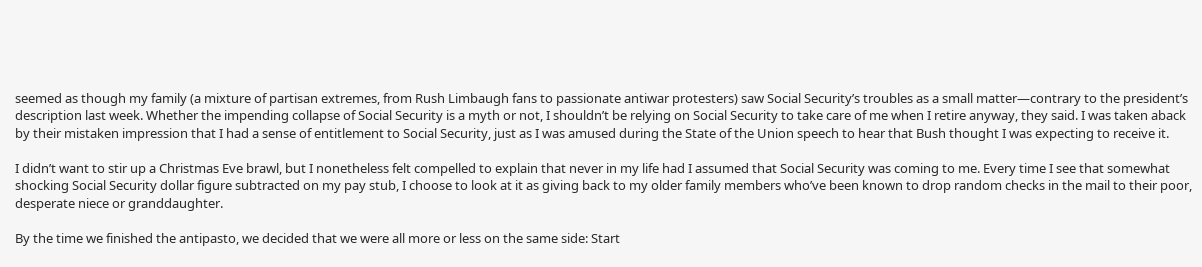seemed as though my family (a mixture of partisan extremes, from Rush Limbaugh fans to passionate antiwar protesters) saw Social Security’s troubles as a small matter—contrary to the president’s description last week. Whether the impending collapse of Social Security is a myth or not, I shouldn’t be relying on Social Security to take care of me when I retire anyway, they said. I was taken aback by their mistaken impression that I had a sense of entitlement to Social Security, just as I was amused during the State of the Union speech to hear that Bush thought I was expecting to receive it.

I didn’t want to stir up a Christmas Eve brawl, but I nonetheless felt compelled to explain that never in my life had I assumed that Social Security was coming to me. Every time I see that somewhat shocking Social Security dollar figure subtracted on my pay stub, I choose to look at it as giving back to my older family members who’ve been known to drop random checks in the mail to their poor, desperate niece or granddaughter.

By the time we finished the antipasto, we decided that we were all more or less on the same side: Start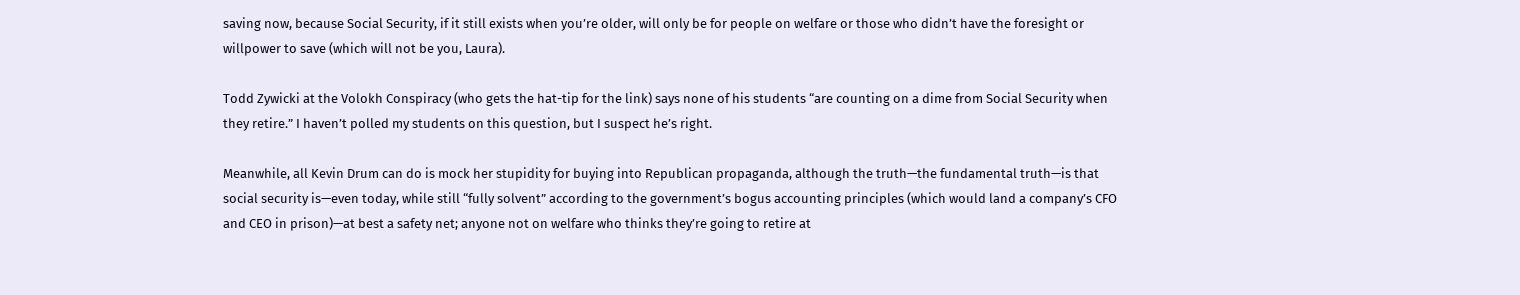saving now, because Social Security, if it still exists when you’re older, will only be for people on welfare or those who didn’t have the foresight or willpower to save (which will not be you, Laura).

Todd Zywicki at the Volokh Conspiracy (who gets the hat-tip for the link) says none of his students “are counting on a dime from Social Security when they retire.” I haven’t polled my students on this question, but I suspect he’s right.

Meanwhile, all Kevin Drum can do is mock her stupidity for buying into Republican propaganda, although the truth—the fundamental truth—is that social security is—even today, while still “fully solvent” according to the government’s bogus accounting principles (which would land a company’s CFO and CEO in prison)—at best a safety net; anyone not on welfare who thinks they’re going to retire at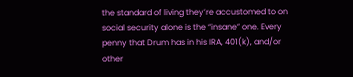the standard of living they’re accustomed to on social security alone is the “insane” one. Every penny that Drum has in his IRA, 401(k), and/or other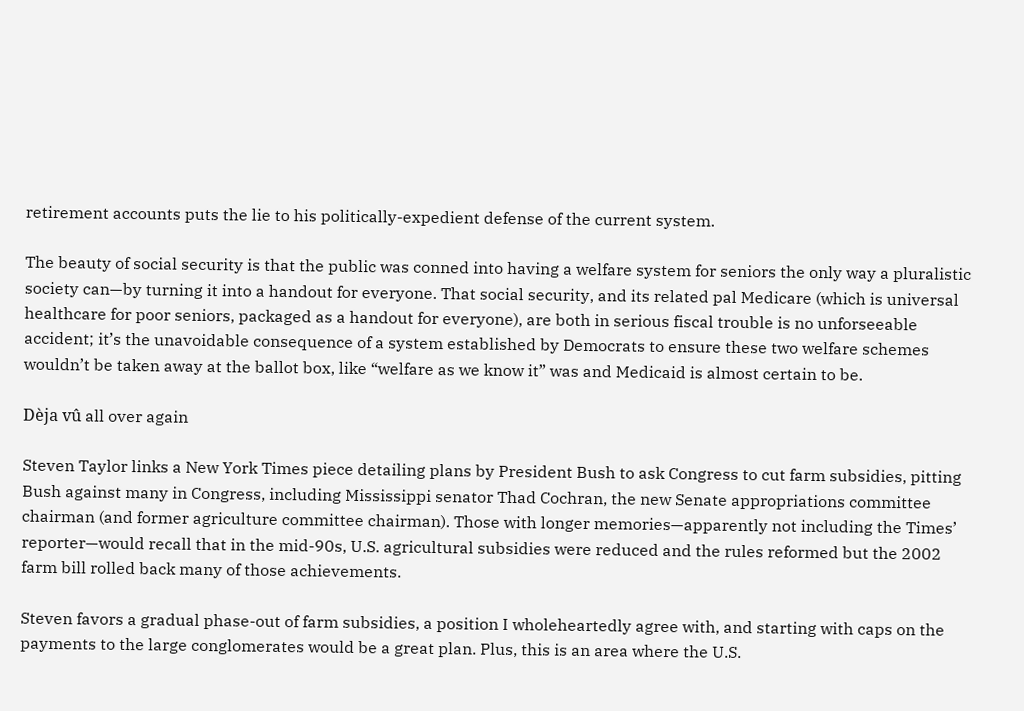retirement accounts puts the lie to his politically-expedient defense of the current system.

The beauty of social security is that the public was conned into having a welfare system for seniors the only way a pluralistic society can—by turning it into a handout for everyone. That social security, and its related pal Medicare (which is universal healthcare for poor seniors, packaged as a handout for everyone), are both in serious fiscal trouble is no unforseeable accident; it’s the unavoidable consequence of a system established by Democrats to ensure these two welfare schemes wouldn’t be taken away at the ballot box, like “welfare as we know it” was and Medicaid is almost certain to be.

Dèja vû all over again

Steven Taylor links a New York Times piece detailing plans by President Bush to ask Congress to cut farm subsidies, pitting Bush against many in Congress, including Mississippi senator Thad Cochran, the new Senate appropriations committee chairman (and former agriculture committee chairman). Those with longer memories—apparently not including the Times’ reporter—would recall that in the mid-90s, U.S. agricultural subsidies were reduced and the rules reformed but the 2002 farm bill rolled back many of those achievements.

Steven favors a gradual phase-out of farm subsidies, a position I wholeheartedly agree with, and starting with caps on the payments to the large conglomerates would be a great plan. Plus, this is an area where the U.S.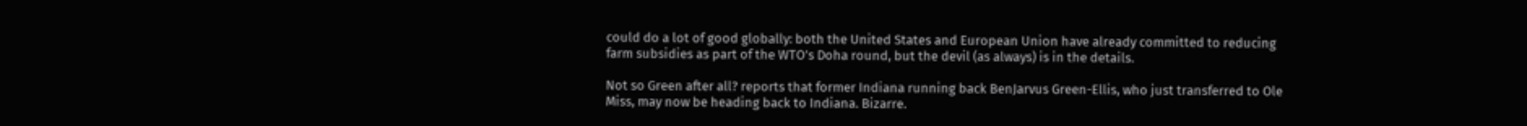could do a lot of good globally: both the United States and European Union have already committed to reducing farm subsidies as part of the WTO’s Doha round, but the devil (as always) is in the details.

Not so Green after all? reports that former Indiana running back BenJarvus Green-Ellis, who just transferred to Ole Miss, may now be heading back to Indiana. Bizarre.